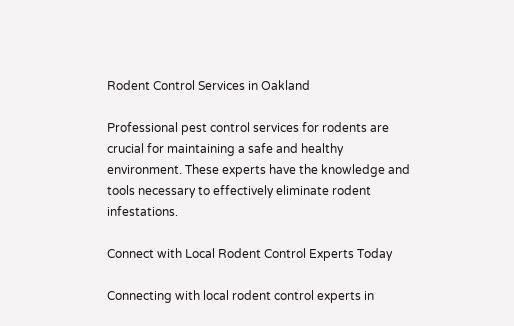Rodent Control Services in Oakland

Professional pest control services for rodents are crucial for maintaining a safe and healthy environment. These experts have the knowledge and tools necessary to effectively eliminate rodent infestations.

Connect with Local Rodent Control Experts Today

Connecting with local rodent control experts in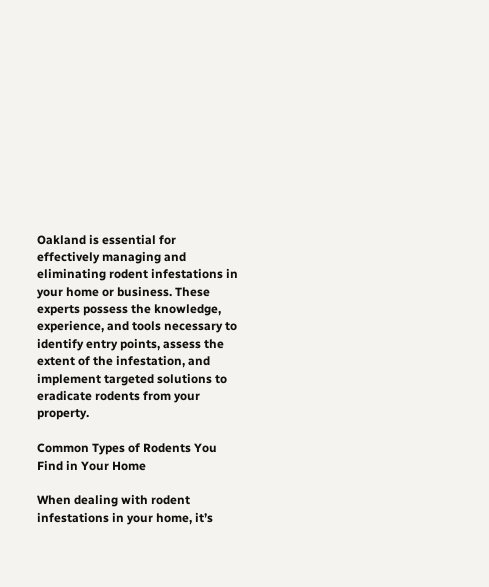Oakland is essential for effectively managing and eliminating rodent infestations in your home or business. These experts possess the knowledge, experience, and tools necessary to identify entry points, assess the extent of the infestation, and implement targeted solutions to eradicate rodents from your property.

Common Types of Rodents You Find in Your Home

When dealing with rodent infestations in your home, it’s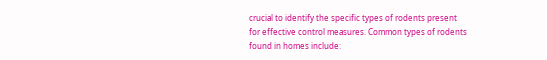crucial to identify the specific types of rodents present for effective control measures. Common types of rodents found in homes include: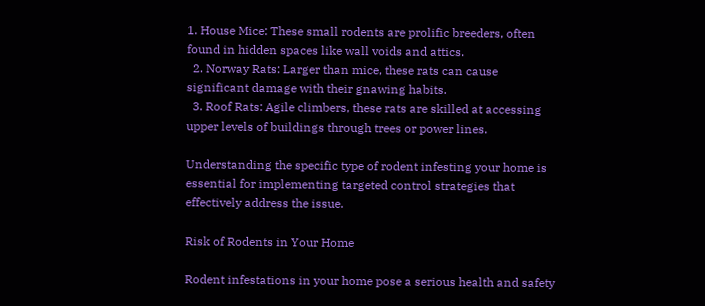1. House Mice: These small rodents are prolific breeders, often found in hidden spaces like wall voids and attics.
  2. Norway Rats: Larger than mice, these rats can cause significant damage with their gnawing habits.
  3. Roof Rats: Agile climbers, these rats are skilled at accessing upper levels of buildings through trees or power lines.

Understanding the specific type of rodent infesting your home is essential for implementing targeted control strategies that effectively address the issue.

Risk of Rodents in Your Home

Rodent infestations in your home pose a serious health and safety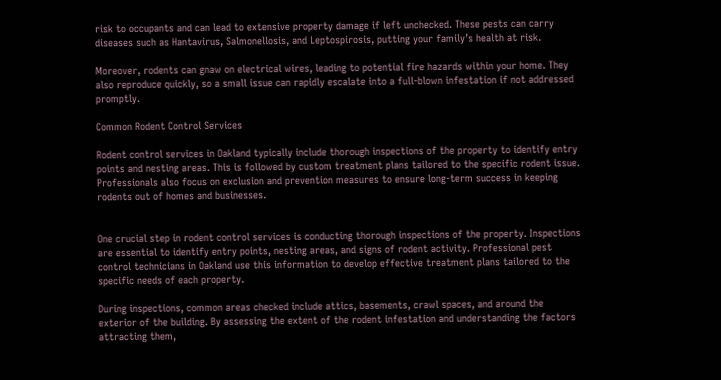risk to occupants and can lead to extensive property damage if left unchecked. These pests can carry diseases such as Hantavirus, Salmonellosis, and Leptospirosis, putting your family’s health at risk.

Moreover, rodents can gnaw on electrical wires, leading to potential fire hazards within your home. They also reproduce quickly, so a small issue can rapidly escalate into a full-blown infestation if not addressed promptly.

Common Rodent Control Services

Rodent control services in Oakland typically include thorough inspections of the property to identify entry points and nesting areas. This is followed by custom treatment plans tailored to the specific rodent issue. Professionals also focus on exclusion and prevention measures to ensure long-term success in keeping rodents out of homes and businesses.


One crucial step in rodent control services is conducting thorough inspections of the property. Inspections are essential to identify entry points, nesting areas, and signs of rodent activity. Professional pest control technicians in Oakland use this information to develop effective treatment plans tailored to the specific needs of each property.

During inspections, common areas checked include attics, basements, crawl spaces, and around the exterior of the building. By assessing the extent of the rodent infestation and understanding the factors attracting them,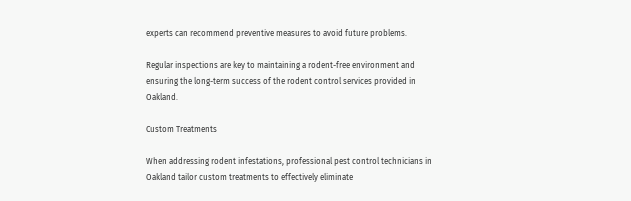experts can recommend preventive measures to avoid future problems.

Regular inspections are key to maintaining a rodent-free environment and ensuring the long-term success of the rodent control services provided in Oakland.

Custom Treatments

When addressing rodent infestations, professional pest control technicians in Oakland tailor custom treatments to effectively eliminate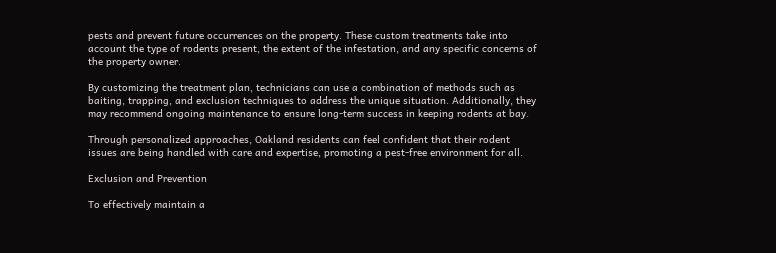pests and prevent future occurrences on the property. These custom treatments take into account the type of rodents present, the extent of the infestation, and any specific concerns of the property owner.

By customizing the treatment plan, technicians can use a combination of methods such as baiting, trapping, and exclusion techniques to address the unique situation. Additionally, they may recommend ongoing maintenance to ensure long-term success in keeping rodents at bay.

Through personalized approaches, Oakland residents can feel confident that their rodent issues are being handled with care and expertise, promoting a pest-free environment for all.

Exclusion and Prevention

To effectively maintain a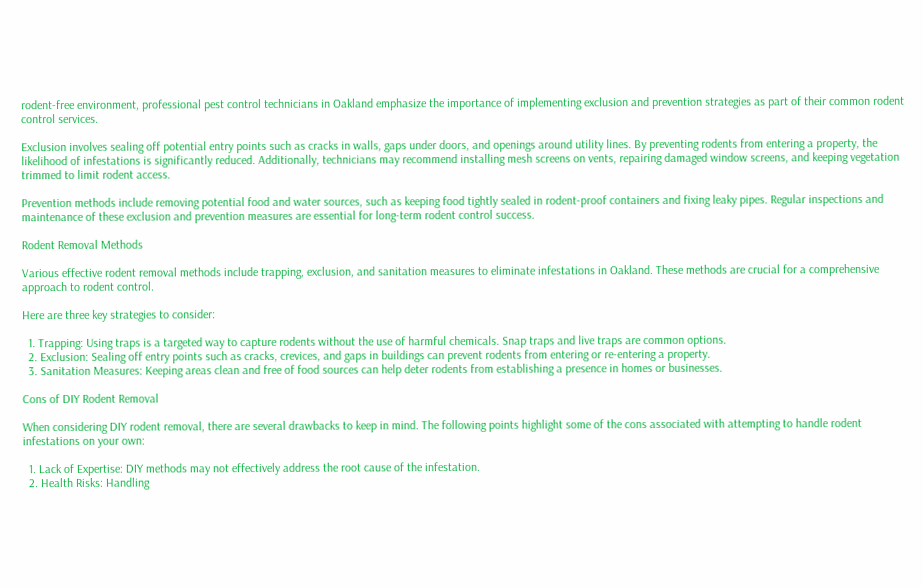rodent-free environment, professional pest control technicians in Oakland emphasize the importance of implementing exclusion and prevention strategies as part of their common rodent control services.

Exclusion involves sealing off potential entry points such as cracks in walls, gaps under doors, and openings around utility lines. By preventing rodents from entering a property, the likelihood of infestations is significantly reduced. Additionally, technicians may recommend installing mesh screens on vents, repairing damaged window screens, and keeping vegetation trimmed to limit rodent access.

Prevention methods include removing potential food and water sources, such as keeping food tightly sealed in rodent-proof containers and fixing leaky pipes. Regular inspections and maintenance of these exclusion and prevention measures are essential for long-term rodent control success.

Rodent Removal Methods

Various effective rodent removal methods include trapping, exclusion, and sanitation measures to eliminate infestations in Oakland. These methods are crucial for a comprehensive approach to rodent control.

Here are three key strategies to consider:

  1. Trapping: Using traps is a targeted way to capture rodents without the use of harmful chemicals. Snap traps and live traps are common options.
  2. Exclusion: Sealing off entry points such as cracks, crevices, and gaps in buildings can prevent rodents from entering or re-entering a property.
  3. Sanitation Measures: Keeping areas clean and free of food sources can help deter rodents from establishing a presence in homes or businesses.

Cons of DIY Rodent Removal

When considering DIY rodent removal, there are several drawbacks to keep in mind. The following points highlight some of the cons associated with attempting to handle rodent infestations on your own:

  1. Lack of Expertise: DIY methods may not effectively address the root cause of the infestation.
  2. Health Risks: Handling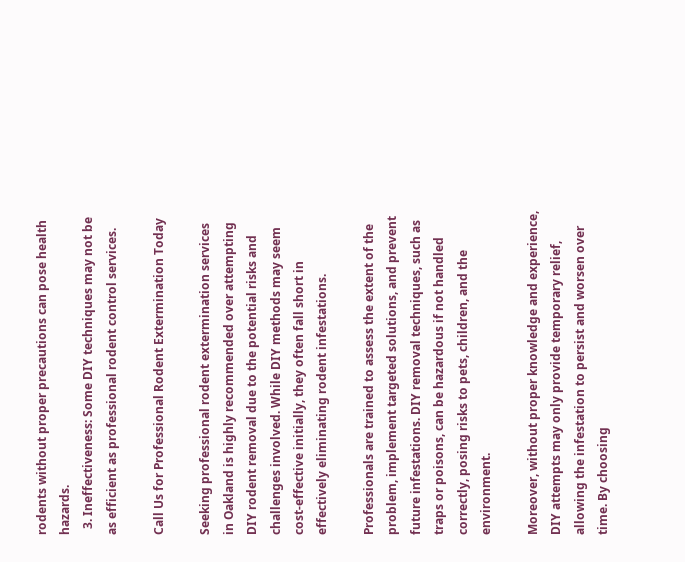rodents without proper precautions can pose health hazards.
  3. Ineffectiveness: Some DIY techniques may not be as efficient as professional rodent control services.

Call Us for Professional Rodent Extermination Today

Seeking professional rodent extermination services in Oakland is highly recommended over attempting DIY rodent removal due to the potential risks and challenges involved. While DIY methods may seem cost-effective initially, they often fall short in effectively eliminating rodent infestations.

Professionals are trained to assess the extent of the problem, implement targeted solutions, and prevent future infestations. DIY removal techniques, such as traps or poisons, can be hazardous if not handled correctly, posing risks to pets, children, and the environment.

Moreover, without proper knowledge and experience, DIY attempts may only provide temporary relief, allowing the infestation to persist and worsen over time. By choosing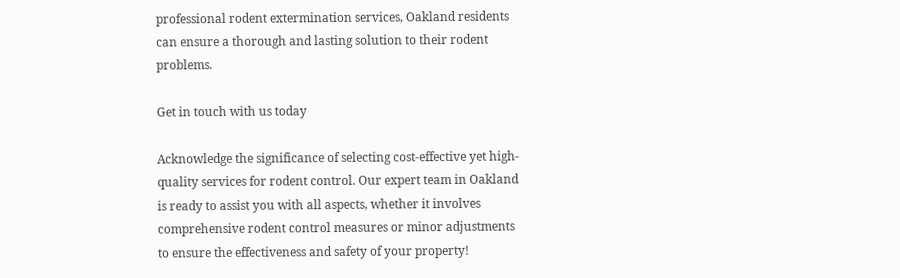professional rodent extermination services, Oakland residents can ensure a thorough and lasting solution to their rodent problems.

Get in touch with us today

Acknowledge the significance of selecting cost-effective yet high-quality services for rodent control. Our expert team in Oakland is ready to assist you with all aspects, whether it involves comprehensive rodent control measures or minor adjustments to ensure the effectiveness and safety of your property!